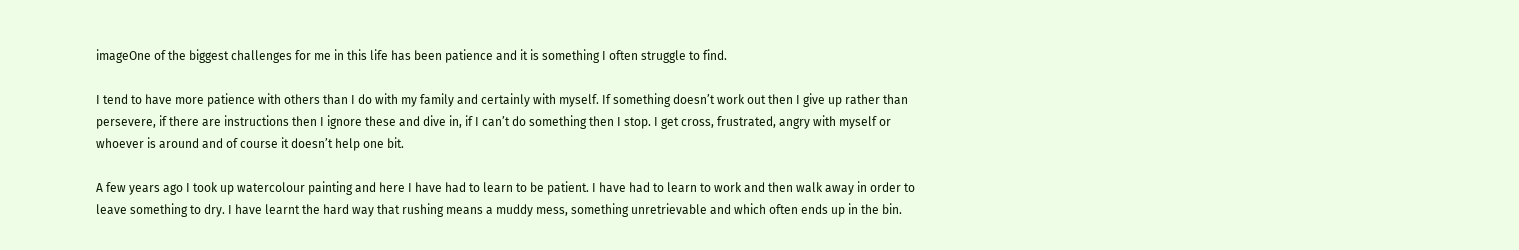imageOne of the biggest challenges for me in this life has been patience and it is something I often struggle to find.

I tend to have more patience with others than I do with my family and certainly with myself. If something doesn’t work out then I give up rather than persevere, if there are instructions then I ignore these and dive in, if I can’t do something then I stop. I get cross, frustrated, angry with myself or whoever is around and of course it doesn’t help one bit.

A few years ago I took up watercolour painting and here I have had to learn to be patient. I have had to learn to work and then walk away in order to leave something to dry. I have learnt the hard way that rushing means a muddy mess, something unretrievable and which often ends up in the bin.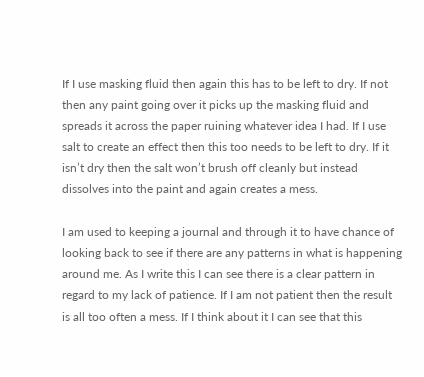If I use masking fluid then again this has to be left to dry. If not then any paint going over it picks up the masking fluid and spreads it across the paper ruining whatever idea I had. If I use salt to create an effect then this too needs to be left to dry. If it isn’t dry then the salt won’t brush off cleanly but instead dissolves into the paint and again creates a mess.

I am used to keeping a journal and through it to have chance of looking back to see if there are any patterns in what is happening around me. As I write this I can see there is a clear pattern in regard to my lack of patience. If I am not patient then the result is all too often a mess. If I think about it I can see that this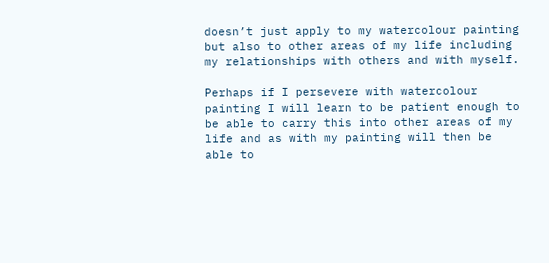doesn’t just apply to my watercolour painting but also to other areas of my life including my relationships with others and with myself.

Perhaps if I persevere with watercolour painting I will learn to be patient enough to be able to carry this into other areas of my life and as with my painting will then be able to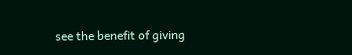see the benefit of giving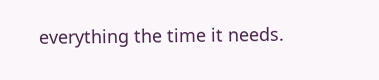everything the time it needs.